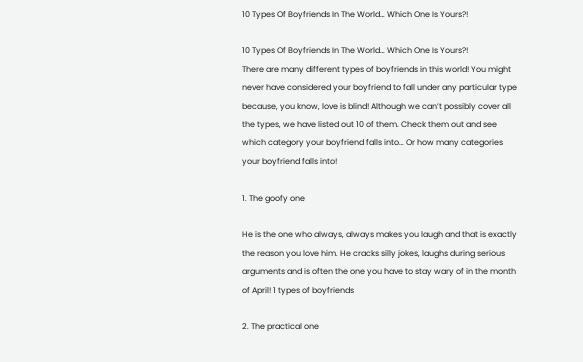10 Types Of Boyfriends In The World… Which One Is Yours?!

10 Types Of Boyfriends In The World… Which One Is Yours?!
There are many different types of boyfriends in this world! You might never have considered your boyfriend to fall under any particular type because, you know, love is blind! Although we can’t possibly cover all the types, we have listed out 10 of them. Check them out and see which category your boyfriend falls into… Or how many categories your boyfriend falls into!

1. The goofy one

He is the one who always, always makes you laugh and that is exactly the reason you love him. He cracks silly jokes, laughs during serious arguments and is often the one you have to stay wary of in the month of April! 1 types of boyfriends

2. The practical one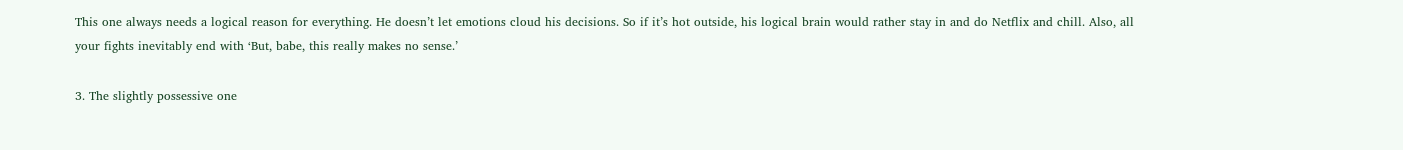This one always needs a logical reason for everything. He doesn’t let emotions cloud his decisions. So if it’s hot outside, his logical brain would rather stay in and do Netflix and chill. Also, all your fights inevitably end with ‘But, babe, this really makes no sense.’

3. The slightly possessive one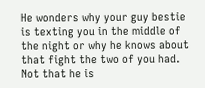He wonders why your guy bestie is texting you in the middle of the night or why he knows about that fight the two of you had. Not that he is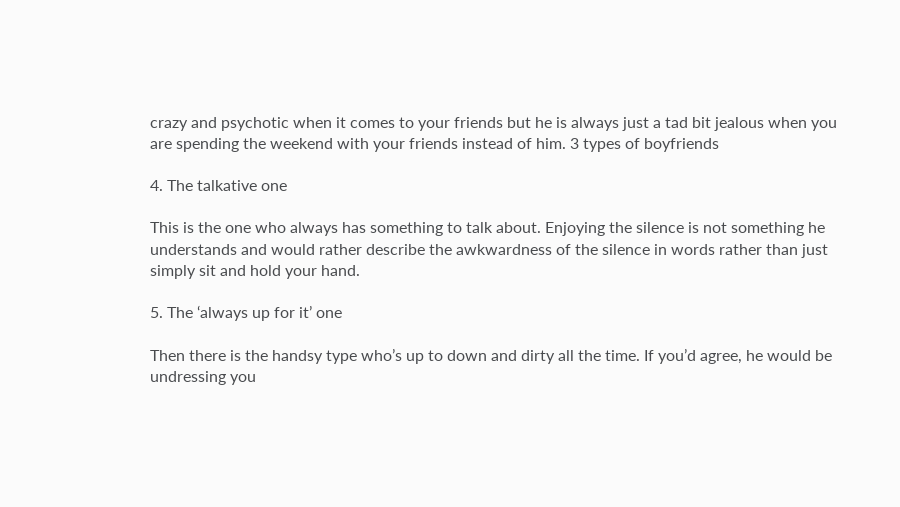crazy and psychotic when it comes to your friends but he is always just a tad bit jealous when you are spending the weekend with your friends instead of him. 3 types of boyfriends

4. The talkative one

This is the one who always has something to talk about. Enjoying the silence is not something he understands and would rather describe the awkwardness of the silence in words rather than just simply sit and hold your hand.

5. The ‘always up for it’ one

Then there is the handsy type who’s up to down and dirty all the time. If you’d agree, he would be undressing you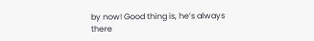by now! Good thing is, he’s always there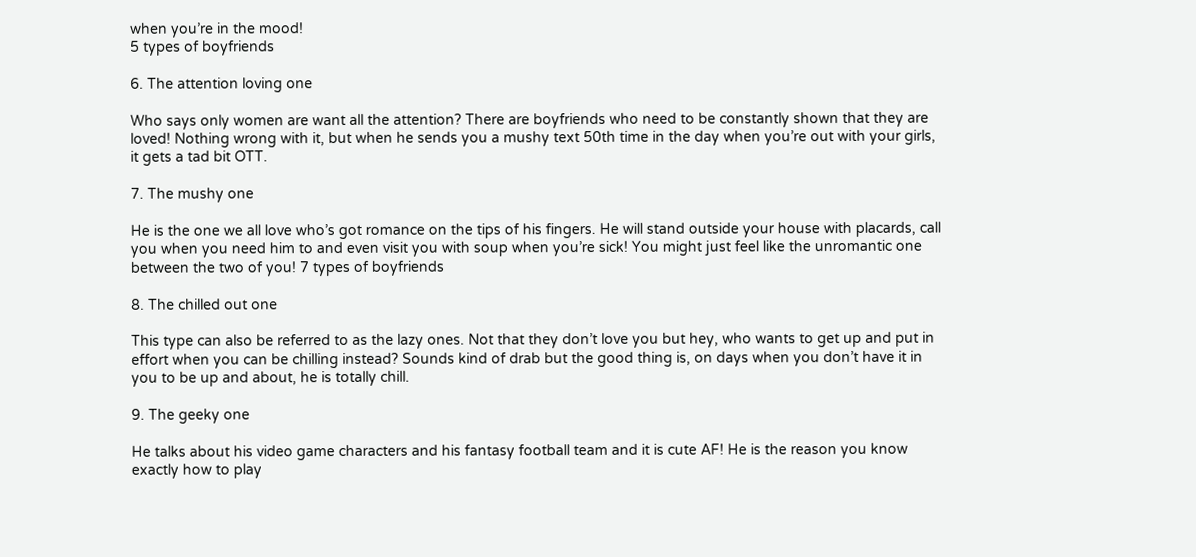when you’re in the mood!
5 types of boyfriends

6. The attention loving one

Who says only women are want all the attention? There are boyfriends who need to be constantly shown that they are loved! Nothing wrong with it, but when he sends you a mushy text 50th time in the day when you’re out with your girls, it gets a tad bit OTT.

7. The mushy one

He is the one we all love who’s got romance on the tips of his fingers. He will stand outside your house with placards, call you when you need him to and even visit you with soup when you’re sick! You might just feel like the unromantic one between the two of you! 7 types of boyfriends

8. The chilled out one

This type can also be referred to as the lazy ones. Not that they don’t love you but hey, who wants to get up and put in effort when you can be chilling instead? Sounds kind of drab but the good thing is, on days when you don’t have it in you to be up and about, he is totally chill.

9. The geeky one

He talks about his video game characters and his fantasy football team and it is cute AF! He is the reason you know exactly how to play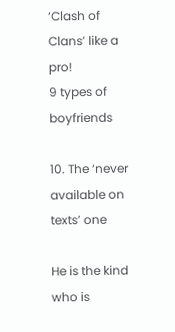‘Clash of Clans’ like a pro!
9 types of boyfriends

10. The ‘never available on texts’ one

He is the kind who is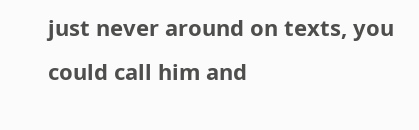just never around on texts, you could call him and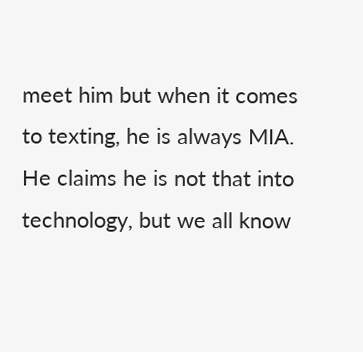meet him but when it comes to texting, he is always MIA. He claims he is not that into technology, but we all know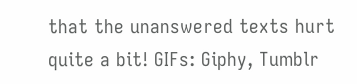that the unanswered texts hurt quite a bit! GIFs: Giphy, Tumblr